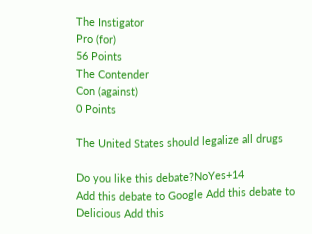The Instigator
Pro (for)
56 Points
The Contender
Con (against)
0 Points

The United States should legalize all drugs

Do you like this debate?NoYes+14
Add this debate to Google Add this debate to Delicious Add this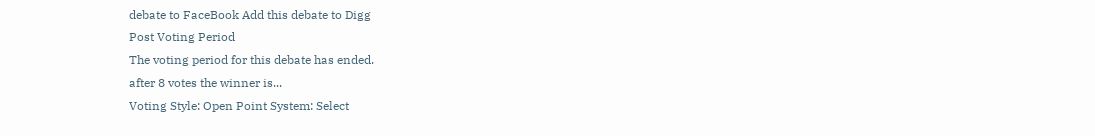debate to FaceBook Add this debate to Digg
Post Voting Period
The voting period for this debate has ended.
after 8 votes the winner is...
Voting Style: Open Point System: Select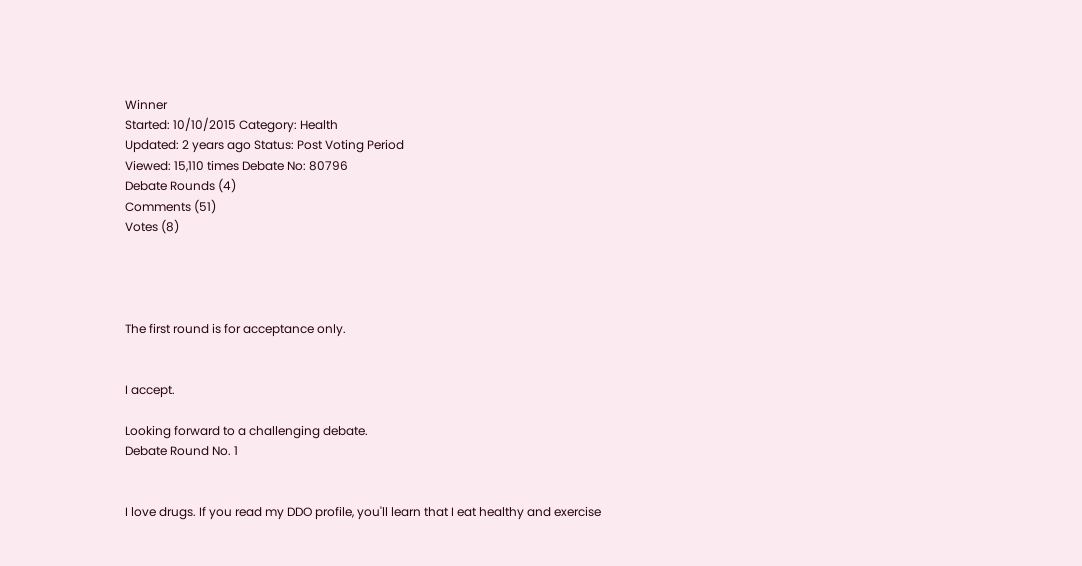Winner
Started: 10/10/2015 Category: Health
Updated: 2 years ago Status: Post Voting Period
Viewed: 15,110 times Debate No: 80796
Debate Rounds (4)
Comments (51)
Votes (8)




The first round is for acceptance only.


I accept.

Looking forward to a challenging debate.
Debate Round No. 1


I love drugs. If you read my DDO profile, you'll learn that I eat healthy and exercise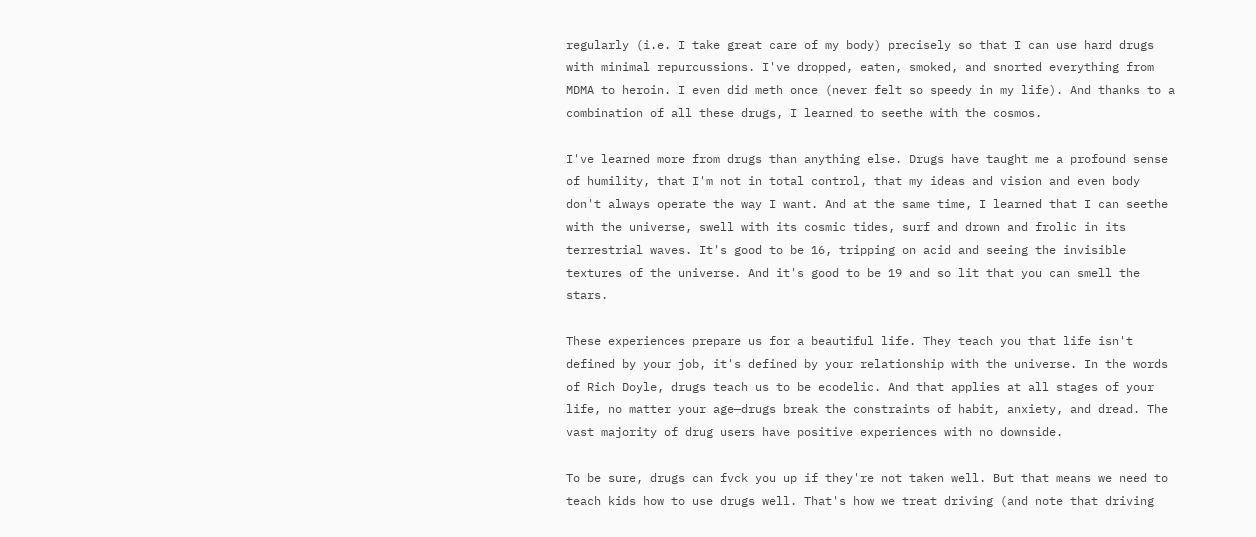regularly (i.e. I take great care of my body) precisely so that I can use hard drugs with minimal repurcussions. I've dropped, eaten, smoked, and snorted everything from MDMA to heroin. I even did meth once (never felt so speedy in my life). And thanks to a combination of all these drugs, I learned to seethe with the cosmos.

I've learned more from drugs than anything else. Drugs have taught me a profound sense of humility, that I'm not in total control, that my ideas and vision and even body don't always operate the way I want. And at the same time, I learned that I can seethe with the universe, swell with its cosmic tides, surf and drown and frolic in its terrestrial waves. It's good to be 16, tripping on acid and seeing the invisible textures of the universe. And it's good to be 19 and so lit that you can smell the stars.

These experiences prepare us for a beautiful life. They teach you that life isn't defined by your job, it's defined by your relationship with the universe. In the words of Rich Doyle, drugs teach us to be ecodelic. And that applies at all stages of your life, no matter your age—drugs break the constraints of habit, anxiety, and dread. The vast majority of drug users have positive experiences with no downside.

To be sure, drugs can fvck you up if they're not taken well. But that means we need to teach kids how to use drugs well. That's how we treat driving (and note that driving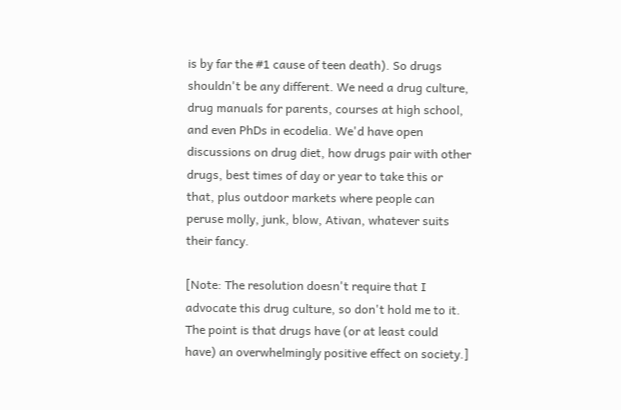is by far the #1 cause of teen death). So drugs shouldn't be any different. We need a drug culture, drug manuals for parents, courses at high school, and even PhDs in ecodelia. We'd have open discussions on drug diet, how drugs pair with other drugs, best times of day or year to take this or that, plus outdoor markets where people can peruse molly, junk, blow, Ativan, whatever suits their fancy.

[Note: The resolution doesn't require that I advocate this drug culture, so don't hold me to it. The point is that drugs have (or at least could have) an overwhelmingly positive effect on society.]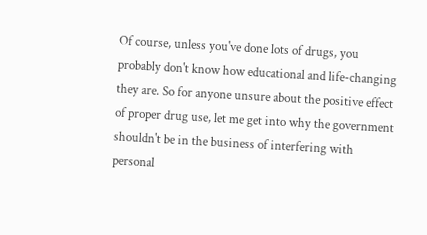Of course, unless you've done lots of drugs, you probably don't know how educational and life-changing they are. So for anyone unsure about the positive effect of proper drug use, let me get into why the government shouldn't be in the business of interfering with personal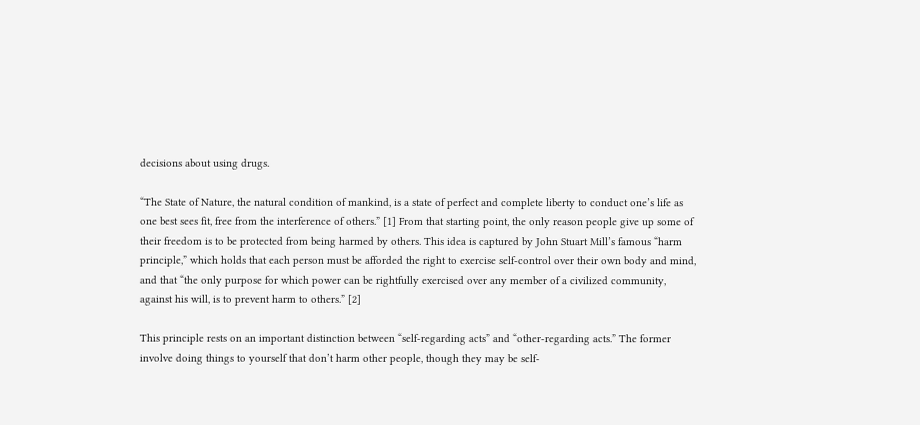decisions about using drugs.

“The State of Nature, the natural condition of mankind, is a state of perfect and complete liberty to conduct one’s life as one best sees fit, free from the interference of others.” [1] From that starting point, the only reason people give up some of their freedom is to be protected from being harmed by others. This idea is captured by John Stuart Mill’s famous “harm principle,” which holds that each person must be afforded the right to exercise self-control over their own body and mind, and that “the only purpose for which power can be rightfully exercised over any member of a civilized community, against his will, is to prevent harm to others.” [2]

This principle rests on an important distinction between “self-regarding acts” and “other-regarding acts.” The former involve doing things to yourself that don’t harm other people, though they may be self-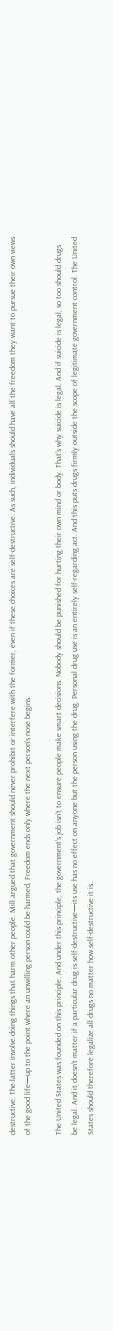destructive. The latter involve doing things that harm other people. Mill argued that government should never prohibit or interfere with the former, even if these choices are self-destructive. As such, individuals should have all the freedom they want to pursue their own views of the good life—up to the point where an unwilling person could be harmed. Freedom ends only where the next person’s nose begins.

The United States was founded on this principle. And under this principle, the government's job isn't to ensure people make smart decisions. Nobody should be punished for hurting their own mind or body. That's why suicide is legal. And if suicide is legal, so too should drugs be legal. And it doesn't matter if a particular drug is self-destructive—its use has no effect on anyone but the person using the drug. Personal drug use is an entirely self-regarding act. And this puts drugs firmly outside the scope of legitimate government control. The United States should therefore legalize all drugs no matter how self-destructive it is.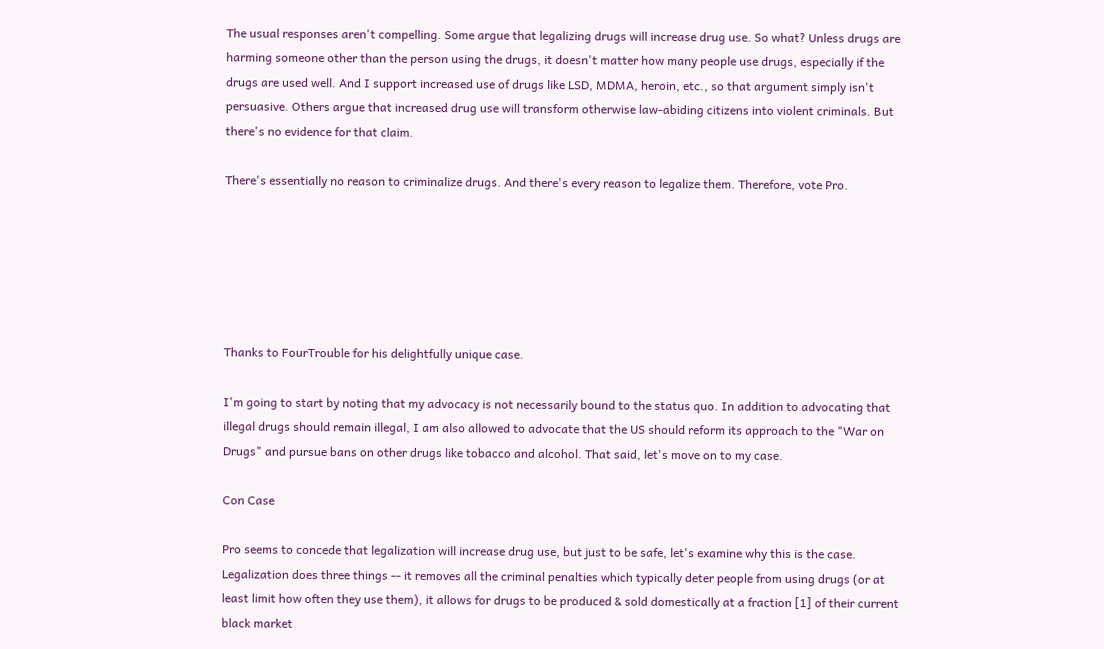The usual responses aren't compelling. Some argue that legalizing drugs will increase drug use. So what? Unless drugs are harming someone other than the person using the drugs, it doesn't matter how many people use drugs, especially if the drugs are used well. And I support increased use of drugs like LSD, MDMA, heroin, etc., so that argument simply isn't persuasive. Others argue that increased drug use will transform otherwise law-abiding citizens into violent criminals. But there's no evidence for that claim.

There's essentially no reason to criminalize drugs. And there's every reason to legalize them. Therefore, vote Pro.






Thanks to FourTrouble for his delightfully unique case.

I'm going to start by noting that my advocacy is not necessarily bound to the status quo. In addition to advocating that illegal drugs should remain illegal, I am also allowed to advocate that the US should reform its approach to the "War on Drugs" and pursue bans on other drugs like tobacco and alcohol. That said, let's move on to my case.

Con Case

Pro seems to concede that legalization will increase drug use, but just to be safe, let's examine why this is the case. Legalization does three things -- it removes all the criminal penalties which typically deter people from using drugs (or at least limit how often they use them), it allows for drugs to be produced & sold domestically at a fraction [1] of their current black market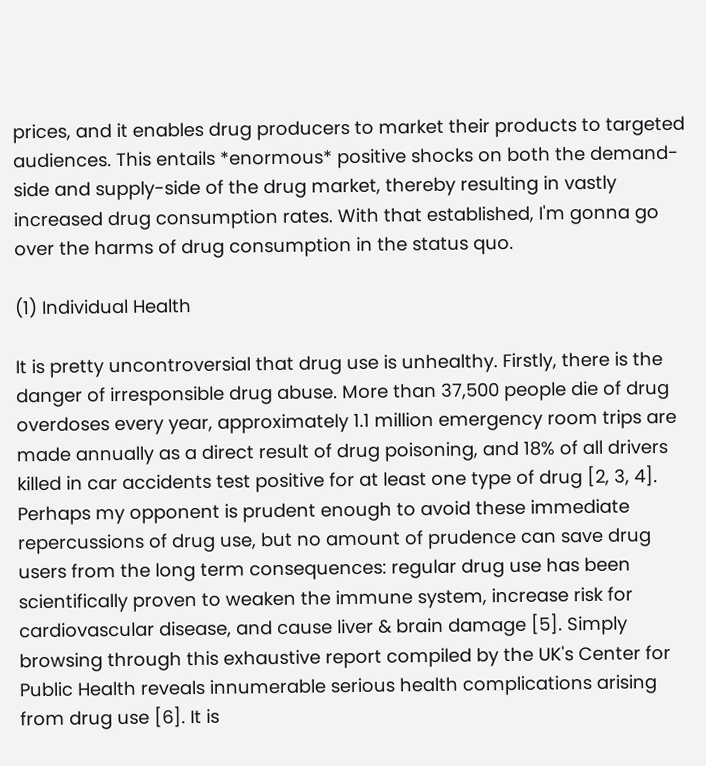prices, and it enables drug producers to market their products to targeted audiences. This entails *enormous* positive shocks on both the demand-side and supply-side of the drug market, thereby resulting in vastly increased drug consumption rates. With that established, I'm gonna go over the harms of drug consumption in the status quo.

(1) Individual Health

It is pretty uncontroversial that drug use is unhealthy. Firstly, there is the danger of irresponsible drug abuse. More than 37,500 people die of drug overdoses every year, approximately 1.1 million emergency room trips are made annually as a direct result of drug poisoning, and 18% of all drivers killed in car accidents test positive for at least one type of drug [2, 3, 4]. Perhaps my opponent is prudent enough to avoid these immediate repercussions of drug use, but no amount of prudence can save drug users from the long term consequences: regular drug use has been scientifically proven to weaken the immune system, increase risk for cardiovascular disease, and cause liver & brain damage [5]. Simply browsing through this exhaustive report compiled by the UK's Center for Public Health reveals innumerable serious health complications arising from drug use [6]. It is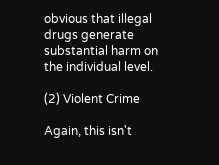obvious that illegal drugs generate substantial harm on the individual level.

(2) Violent Crime

Again, this isn't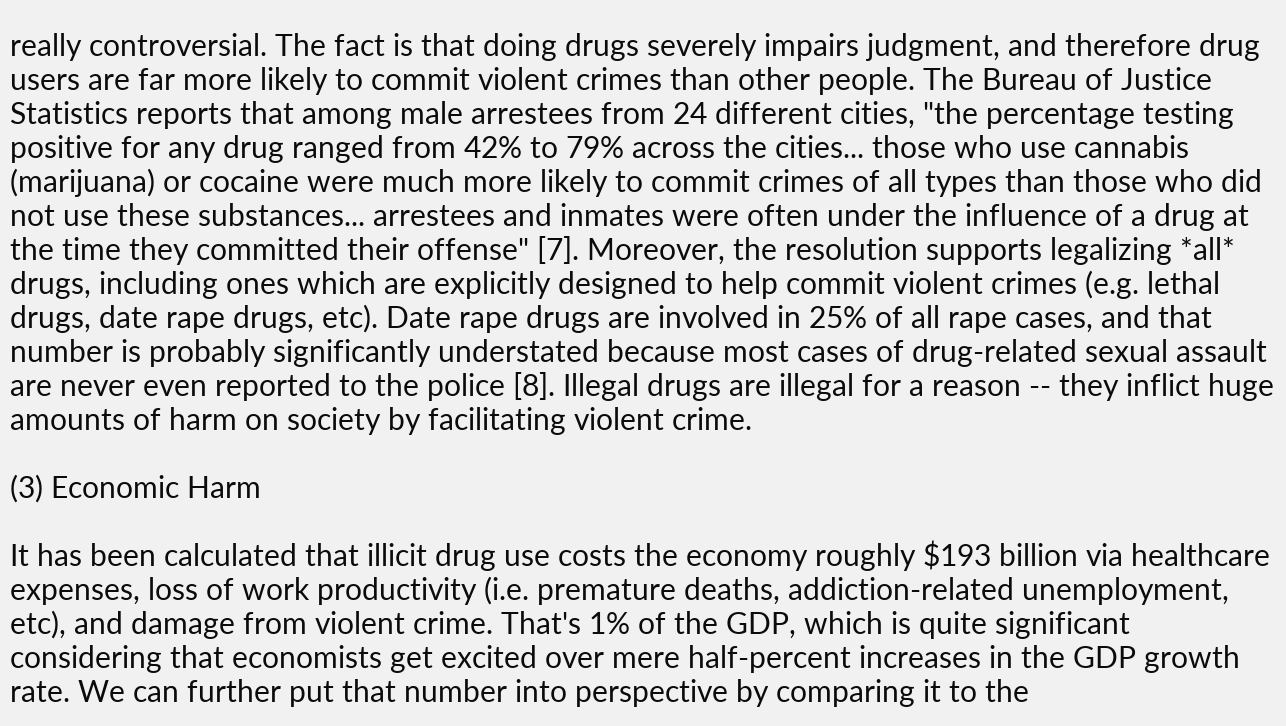really controversial. The fact is that doing drugs severely impairs judgment, and therefore drug users are far more likely to commit violent crimes than other people. The Bureau of Justice Statistics reports that among male arrestees from 24 different cities, "the percentage testing positive for any drug ranged from 42% to 79% across the cities... those who use cannabis (marijuana) or cocaine were much more likely to commit crimes of all types than those who did not use these substances... arrestees and inmates were often under the influence of a drug at the time they committed their offense" [7]. Moreover, the resolution supports legalizing *all* drugs, including ones which are explicitly designed to help commit violent crimes (e.g. lethal drugs, date rape drugs, etc). Date rape drugs are involved in 25% of all rape cases, and that number is probably significantly understated because most cases of drug-related sexual assault are never even reported to the police [8]. Illegal drugs are illegal for a reason -- they inflict huge amounts of harm on society by facilitating violent crime.

(3) Economic Harm

It has been calculated that illicit drug use costs the economy roughly $193 billion via healthcare expenses, loss of work productivity (i.e. premature deaths, addiction-related unemployment, etc), and damage from violent crime. That's 1% of the GDP, which is quite significant considering that economists get excited over mere half-percent increases in the GDP growth rate. We can further put that number into perspective by comparing it to the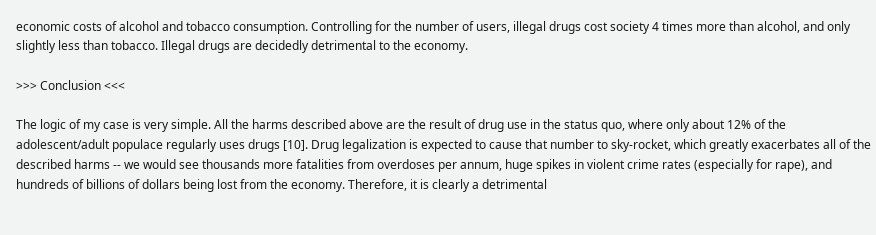economic costs of alcohol and tobacco consumption. Controlling for the number of users, illegal drugs cost society 4 times more than alcohol, and only slightly less than tobacco. Illegal drugs are decidedly detrimental to the economy.

>>> Conclusion <<<

The logic of my case is very simple. All the harms described above are the result of drug use in the status quo, where only about 12% of the adolescent/adult populace regularly uses drugs [10]. Drug legalization is expected to cause that number to sky-rocket, which greatly exacerbates all of the described harms -- we would see thousands more fatalities from overdoses per annum, huge spikes in violent crime rates (especially for rape), and hundreds of billions of dollars being lost from the economy. Therefore, it is clearly a detrimental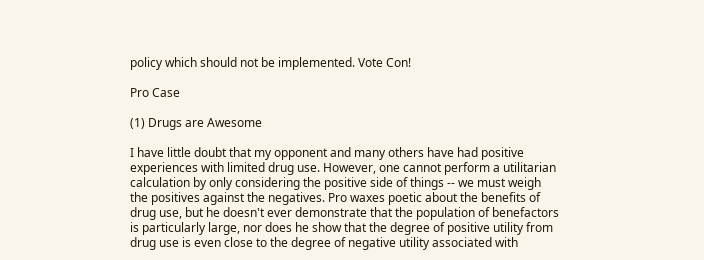policy which should not be implemented. Vote Con!

Pro Case

(1) Drugs are Awesome

I have little doubt that my opponent and many others have had positive experiences with limited drug use. However, one cannot perform a utilitarian calculation by only considering the positive side of things -- we must weigh the positives against the negatives. Pro waxes poetic about the benefits of drug use, but he doesn't ever demonstrate that the population of benefactors is particularly large, nor does he show that the degree of positive utility from drug use is even close to the degree of negative utility associated with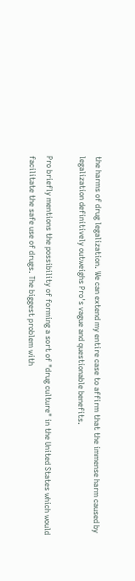the harms of drug legalization. We can extend my entire case to affirm that the immense harm caused by legalization definitively outweighs Pro's vague and questionable benefits.

Pro briefly mentions the possibility of forming a sort of "drug culture" in the United States which would facilitate the safe use of drugs. The biggest problem with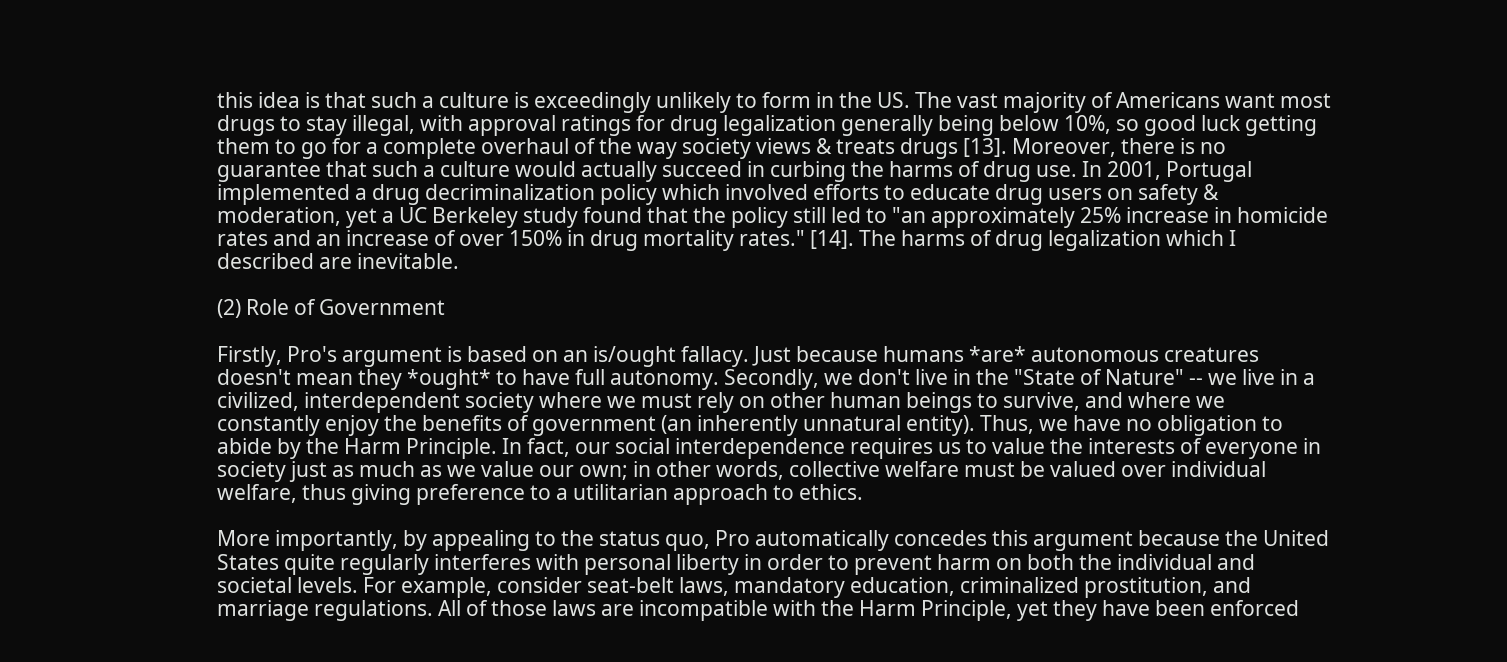this idea is that such a culture is exceedingly unlikely to form in the US. The vast majority of Americans want most drugs to stay illegal, with approval ratings for drug legalization generally being below 10%, so good luck getting them to go for a complete overhaul of the way society views & treats drugs [13]. Moreover, there is no guarantee that such a culture would actually succeed in curbing the harms of drug use. In 2001, Portugal implemented a drug decriminalization policy which involved efforts to educate drug users on safety & moderation, yet a UC Berkeley study found that the policy still led to "an approximately 25% increase in homicide rates and an increase of over 150% in drug mortality rates." [14]. The harms of drug legalization which I described are inevitable.

(2) Role of Government

Firstly, Pro's argument is based on an is/ought fallacy. Just because humans *are* autonomous creatures doesn't mean they *ought* to have full autonomy. Secondly, we don't live in the "State of Nature" -- we live in a civilized, interdependent society where we must rely on other human beings to survive, and where we constantly enjoy the benefits of government (an inherently unnatural entity). Thus, we have no obligation to abide by the Harm Principle. In fact, our social interdependence requires us to value the interests of everyone in society just as much as we value our own; in other words, collective welfare must be valued over individual welfare, thus giving preference to a utilitarian approach to ethics.

More importantly, by appealing to the status quo, Pro automatically concedes this argument because the United States quite regularly interferes with personal liberty in order to prevent harm on both the individual and societal levels. For example, consider seat-belt laws, mandatory education, criminalized prostitution, and marriage regulations. All of those laws are incompatible with the Harm Principle, yet they have been enforced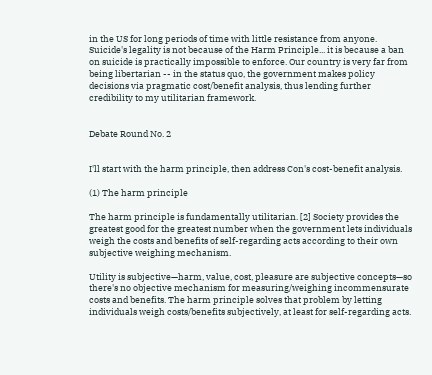in the US for long periods of time with little resistance from anyone. Suicide's legality is not because of the Harm Principle... it is because a ban on suicide is practically impossible to enforce. Our country is very far from being libertarian -- in the status quo, the government makes policy decisions via pragmatic cost/benefit analysis, thus lending further credibility to my utilitarian framework.


Debate Round No. 2


I'll start with the harm principle, then address Con's cost-benefit analysis.

(1) The harm principle

The harm principle is fundamentally utilitarian. [2] Society provides the greatest good for the greatest number when the government lets individuals weigh the costs and benefits of self-regarding acts according to their own subjective weighing mechanism.

Utility is subjective—harm, value, cost, pleasure are subjective concepts—so there's no objective mechanism for measuring/weighing incommensurate costs and benefits. The harm principle solves that problem by letting individuals weigh costs/benefits subjectively, at least for self-regarding acts.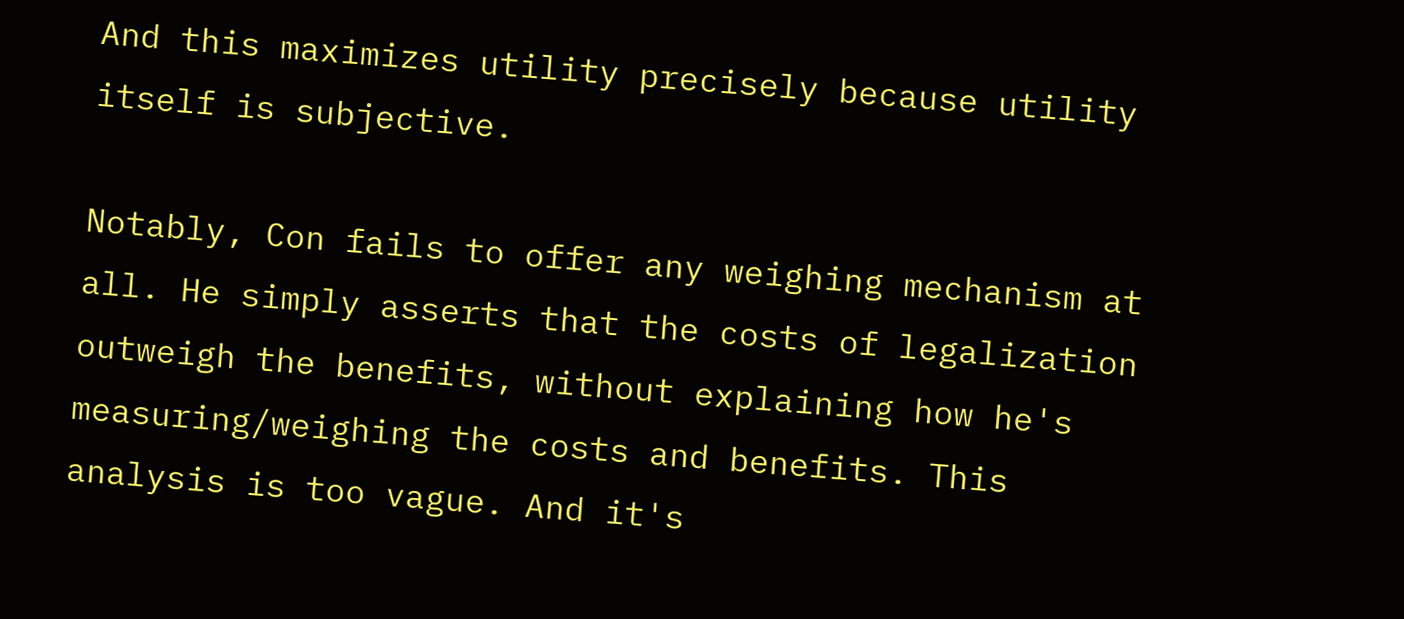And this maximizes utility precisely because utility itself is subjective.

Notably, Con fails to offer any weighing mechanism at all. He simply asserts that the costs of legalization outweigh the benefits, without explaining how he's measuring/weighing the costs and benefits. This analysis is too vague. And it's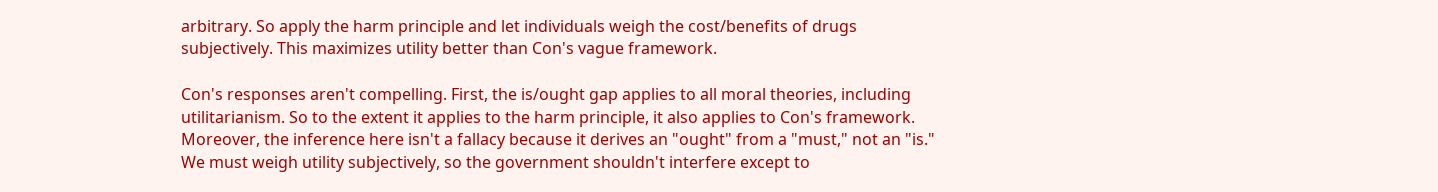arbitrary. So apply the harm principle and let individuals weigh the cost/benefits of drugs subjectively. This maximizes utility better than Con's vague framework.

Con's responses aren't compelling. First, the is/ought gap applies to all moral theories, including utilitarianism. So to the extent it applies to the harm principle, it also applies to Con's framework. Moreover, the inference here isn't a fallacy because it derives an "ought" from a "must," not an "is." We must weigh utility subjectively, so the government shouldn't interfere except to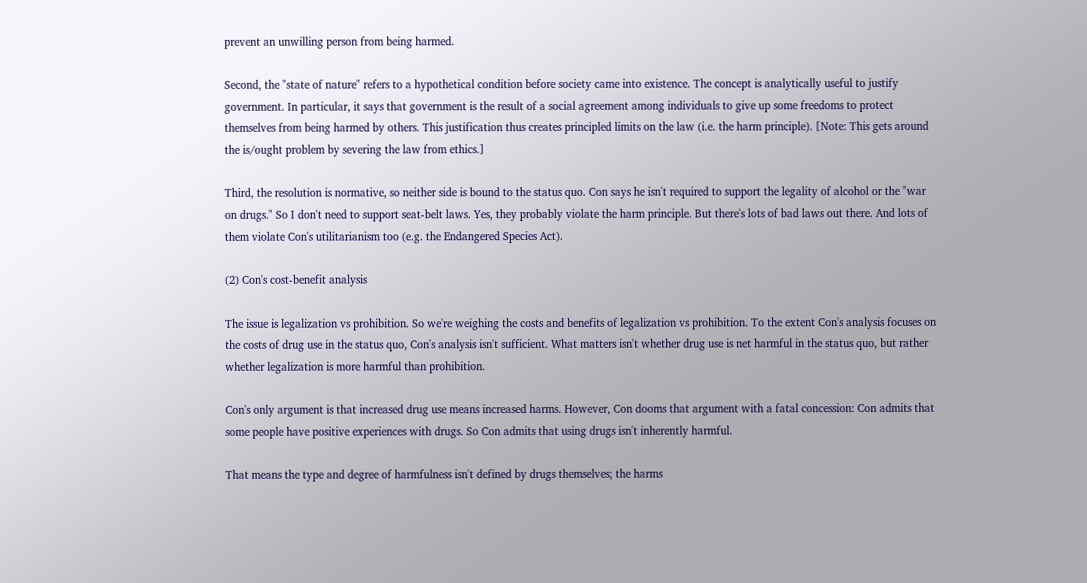prevent an unwilling person from being harmed.

Second, the "state of nature" refers to a hypothetical condition before society came into existence. The concept is analytically useful to justify government. In particular, it says that government is the result of a social agreement among individuals to give up some freedoms to protect themselves from being harmed by others. This justification thus creates principled limits on the law (i.e. the harm principle). [Note: This gets around the is/ought problem by severing the law from ethics.]

Third, the resolution is normative, so neither side is bound to the status quo. Con says he isn't required to support the legality of alcohol or the "war on drugs." So I don't need to support seat-belt laws. Yes, they probably violate the harm principle. But there's lots of bad laws out there. And lots of them violate Con's utilitarianism too (e.g. the Endangered Species Act).

(2) Con's cost-benefit analysis

The issue is legalization vs prohibition. So we're weighing the costs and benefits of legalization vs prohibition. To the extent Con's analysis focuses on the costs of drug use in the status quo, Con's analysis isn't sufficient. What matters isn't whether drug use is net harmful in the status quo, but rather whether legalization is more harmful than prohibition.

Con's only argument is that increased drug use means increased harms. However, Con dooms that argument with a fatal concession: Con admits that some people have positive experiences with drugs. So Con admits that using drugs isn't inherently harmful.

That means the type and degree of harmfulness isn't defined by drugs themselves; the harms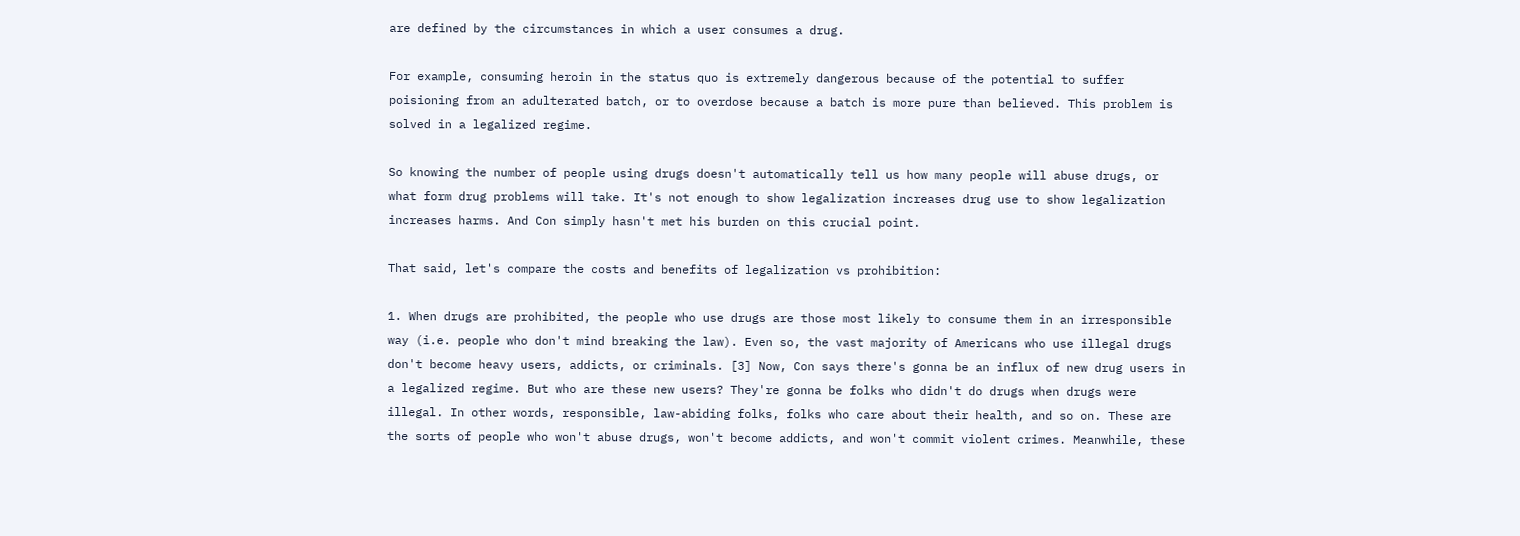are defined by the circumstances in which a user consumes a drug.

For example, consuming heroin in the status quo is extremely dangerous because of the potential to suffer poisioning from an adulterated batch, or to overdose because a batch is more pure than believed. This problem is solved in a legalized regime.

So knowing the number of people using drugs doesn't automatically tell us how many people will abuse drugs, or what form drug problems will take. It's not enough to show legalization increases drug use to show legalization increases harms. And Con simply hasn't met his burden on this crucial point.

That said, let's compare the costs and benefits of legalization vs prohibition:

1. When drugs are prohibited, the people who use drugs are those most likely to consume them in an irresponsible way (i.e. people who don't mind breaking the law). Even so, the vast majority of Americans who use illegal drugs don't become heavy users, addicts, or criminals. [3] Now, Con says there's gonna be an influx of new drug users in a legalized regime. But who are these new users? They're gonna be folks who didn't do drugs when drugs were illegal. In other words, responsible, law-abiding folks, folks who care about their health, and so on. These are the sorts of people who won't abuse drugs, won't become addicts, and won't commit violent crimes. Meanwhile, these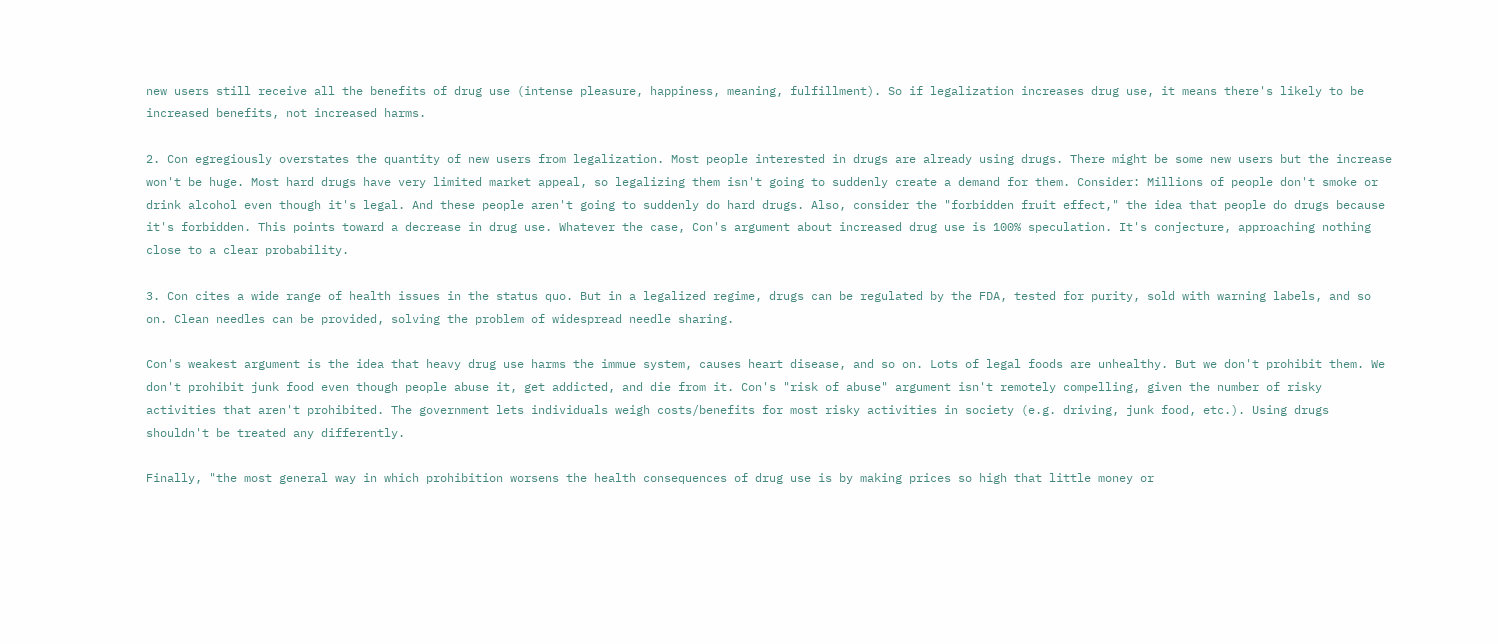new users still receive all the benefits of drug use (intense pleasure, happiness, meaning, fulfillment). So if legalization increases drug use, it means there's likely to be increased benefits, not increased harms.

2. Con egregiously overstates the quantity of new users from legalization. Most people interested in drugs are already using drugs. There might be some new users but the increase won't be huge. Most hard drugs have very limited market appeal, so legalizing them isn't going to suddenly create a demand for them. Consider: Millions of people don't smoke or drink alcohol even though it's legal. And these people aren't going to suddenly do hard drugs. Also, consider the "forbidden fruit effect," the idea that people do drugs because it's forbidden. This points toward a decrease in drug use. Whatever the case, Con's argument about increased drug use is 100% speculation. It's conjecture, approaching nothing close to a clear probability.

3. Con cites a wide range of health issues in the status quo. But in a legalized regime, drugs can be regulated by the FDA, tested for purity, sold with warning labels, and so on. Clean needles can be provided, solving the problem of widespread needle sharing.

Con's weakest argument is the idea that heavy drug use harms the immue system, causes heart disease, and so on. Lots of legal foods are unhealthy. But we don't prohibit them. We don't prohibit junk food even though people abuse it, get addicted, and die from it. Con's "risk of abuse" argument isn't remotely compelling, given the number of risky activities that aren't prohibited. The government lets individuals weigh costs/benefits for most risky activities in society (e.g. driving, junk food, etc.). Using drugs shouldn't be treated any differently.

Finally, "the most general way in which prohibition worsens the health consequences of drug use is by making prices so high that little money or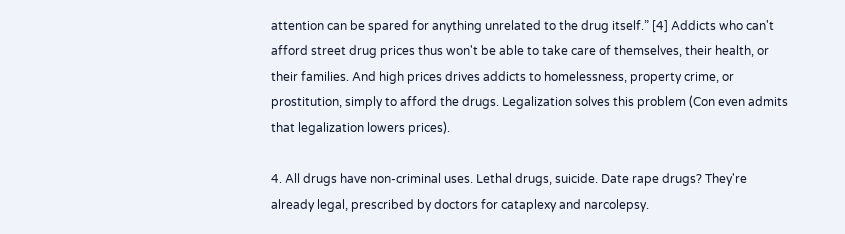attention can be spared for anything unrelated to the drug itself.” [4] Addicts who can't afford street drug prices thus won't be able to take care of themselves, their health, or their families. And high prices drives addicts to homelessness, property crime, or prostitution, simply to afford the drugs. Legalization solves this problem (Con even admits that legalization lowers prices).

4. All drugs have non-criminal uses. Lethal drugs, suicide. Date rape drugs? They're already legal, prescribed by doctors for cataplexy and narcolepsy.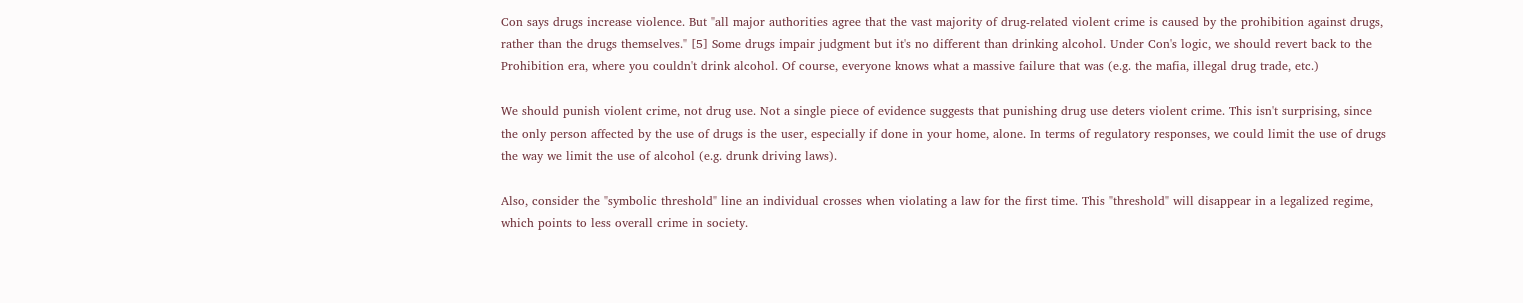Con says drugs increase violence. But "all major authorities agree that the vast majority of drug-related violent crime is caused by the prohibition against drugs, rather than the drugs themselves." [5] Some drugs impair judgment but it's no different than drinking alcohol. Under Con's logic, we should revert back to the Prohibition era, where you couldn't drink alcohol. Of course, everyone knows what a massive failure that was (e.g. the mafia, illegal drug trade, etc.)

We should punish violent crime, not drug use. Not a single piece of evidence suggests that punishing drug use deters violent crime. This isn't surprising, since the only person affected by the use of drugs is the user, especially if done in your home, alone. In terms of regulatory responses, we could limit the use of drugs the way we limit the use of alcohol (e.g. drunk driving laws).

Also, consider the "symbolic threshold" line an individual crosses when violating a law for the first time. This "threshold" will disappear in a legalized regime, which points to less overall crime in society.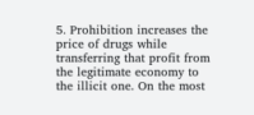5. Prohibition increases the price of drugs while transferring that profit from the legitimate economy to the illicit one. On the most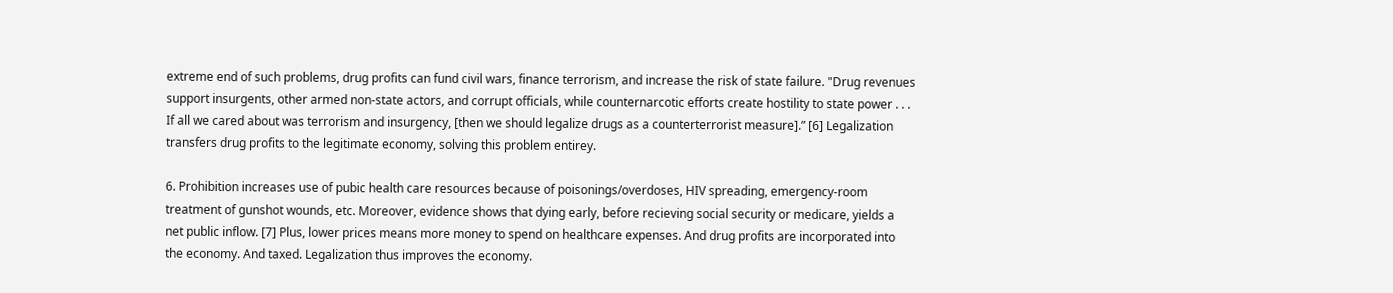extreme end of such problems, drug profits can fund civil wars, finance terrorism, and increase the risk of state failure. "Drug revenues support insurgents, other armed non-state actors, and corrupt officials, while counternarcotic efforts create hostility to state power . . . If all we cared about was terrorism and insurgency, [then we should legalize drugs as a counterterrorist measure].” [6] Legalization transfers drug profits to the legitimate economy, solving this problem entirey.

6. Prohibition increases use of pubic health care resources because of poisonings/overdoses, HIV spreading, emergency-room treatment of gunshot wounds, etc. Moreover, evidence shows that dying early, before recieving social security or medicare, yields a net public inflow. [7] Plus, lower prices means more money to spend on healthcare expenses. And drug profits are incorporated into the economy. And taxed. Legalization thus improves the economy.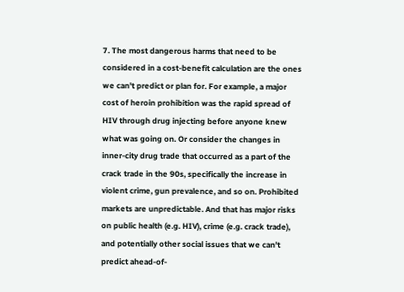7. The most dangerous harms that need to be considered in a cost-benefit calculation are the ones we can't predict or plan for. For example, a major cost of heroin prohibition was the rapid spread of HIV through drug injecting before anyone knew what was going on. Or consider the changes in inner-city drug trade that occurred as a part of the crack trade in the 90s, specifically the increase in violent crime, gun prevalence, and so on. Prohibited markets are unpredictable. And that has major risks on public health (e.g. HIV), crime (e.g. crack trade), and potentially other social issues that we can't predict ahead-of-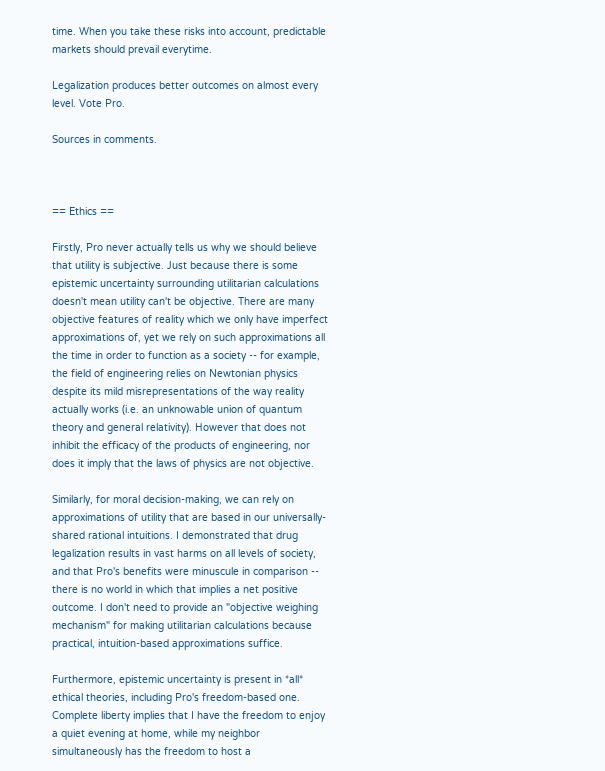time. When you take these risks into account, predictable markets should prevail everytime.

Legalization produces better outcomes on almost every level. Vote Pro.

Sources in comments.



== Ethics ==

Firstly, Pro never actually tells us why we should believe that utility is subjective. Just because there is some epistemic uncertainty surrounding utilitarian calculations doesn't mean utility can't be objective. There are many objective features of reality which we only have imperfect approximations of, yet we rely on such approximations all the time in order to function as a society -- for example, the field of engineering relies on Newtonian physics despite its mild misrepresentations of the way reality actually works (i.e. an unknowable union of quantum theory and general relativity). However that does not inhibit the efficacy of the products of engineering, nor does it imply that the laws of physics are not objective.

Similarly, for moral decision-making, we can rely on approximations of utility that are based in our universally-shared rational intuitions. I demonstrated that drug legalization results in vast harms on all levels of society, and that Pro's benefits were minuscule in comparison -- there is no world in which that implies a net positive outcome. I don't need to provide an "objective weighing mechanism" for making utilitarian calculations because practical, intuition-based approximations suffice.

Furthermore, epistemic uncertainty is present in *all* ethical theories, including Pro's freedom-based one. Complete liberty implies that I have the freedom to enjoy a quiet evening at home, while my neighbor simultaneously has the freedom to host a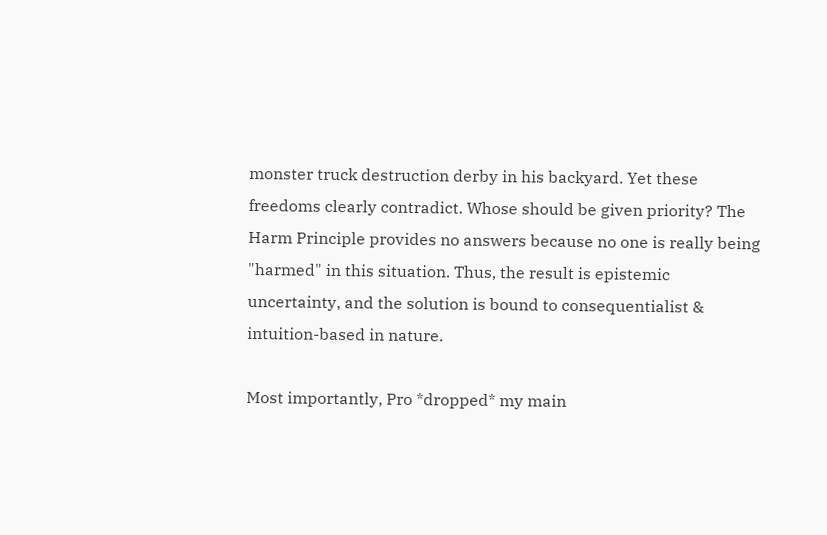monster truck destruction derby in his backyard. Yet these freedoms clearly contradict. Whose should be given priority? The Harm Principle provides no answers because no one is really being "harmed" in this situation. Thus, the result is epistemic uncertainty, and the solution is bound to consequentialist & intuition-based in nature.

Most importantly, Pro *dropped* my main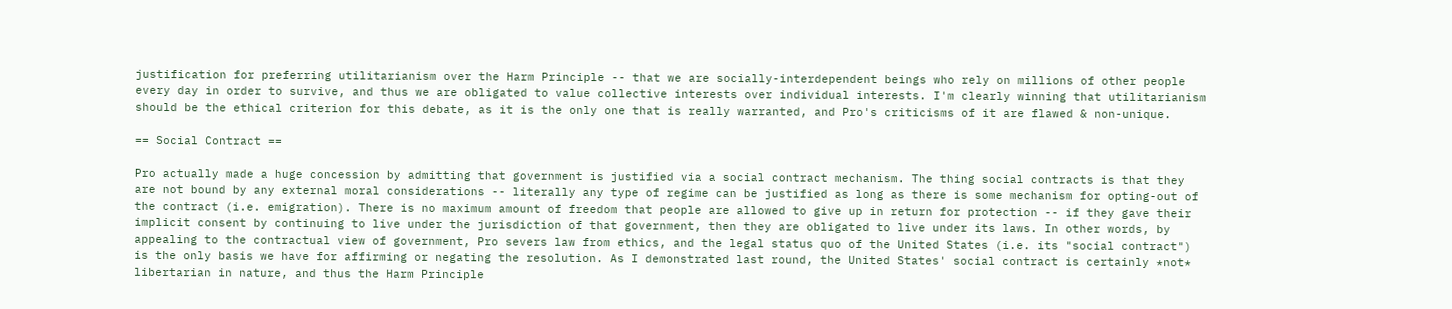justification for preferring utilitarianism over the Harm Principle -- that we are socially-interdependent beings who rely on millions of other people every day in order to survive, and thus we are obligated to value collective interests over individual interests. I'm clearly winning that utilitarianism should be the ethical criterion for this debate, as it is the only one that is really warranted, and Pro's criticisms of it are flawed & non-unique.

== Social Contract ==

Pro actually made a huge concession by admitting that government is justified via a social contract mechanism. The thing social contracts is that they are not bound by any external moral considerations -- literally any type of regime can be justified as long as there is some mechanism for opting-out of the contract (i.e. emigration). There is no maximum amount of freedom that people are allowed to give up in return for protection -- if they gave their implicit consent by continuing to live under the jurisdiction of that government, then they are obligated to live under its laws. In other words, by appealing to the contractual view of government, Pro severs law from ethics, and the legal status quo of the United States (i.e. its "social contract") is the only basis we have for affirming or negating the resolution. As I demonstrated last round, the United States' social contract is certainly *not* libertarian in nature, and thus the Harm Principle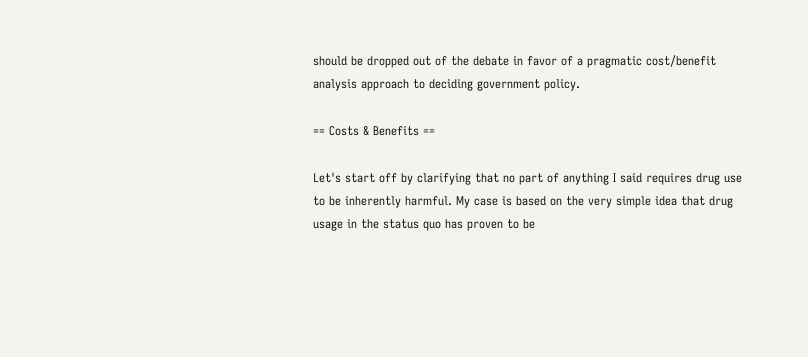should be dropped out of the debate in favor of a pragmatic cost/benefit analysis approach to deciding government policy.

== Costs & Benefits ==

Let's start off by clarifying that no part of anything I said requires drug use to be inherently harmful. My case is based on the very simple idea that drug usage in the status quo has proven to be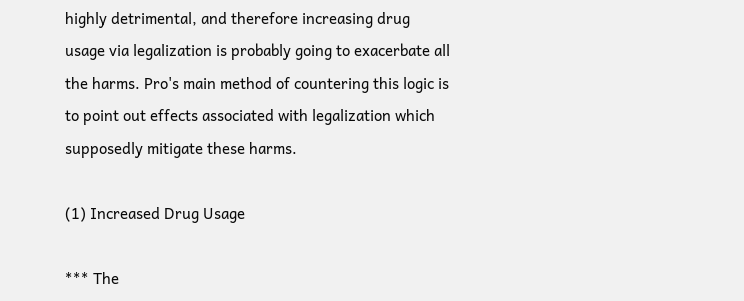highly detrimental, and therefore increasing drug usage via legalization is probably going to exacerbate all the harms. Pro's main method of countering this logic is to point out effects associated with legalization which supposedly mitigate these harms.

(1) Increased Drug Usage

*** The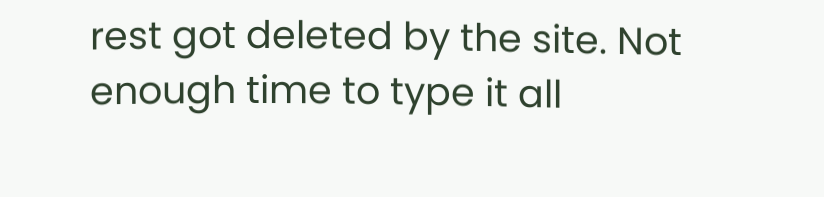rest got deleted by the site. Not enough time to type it all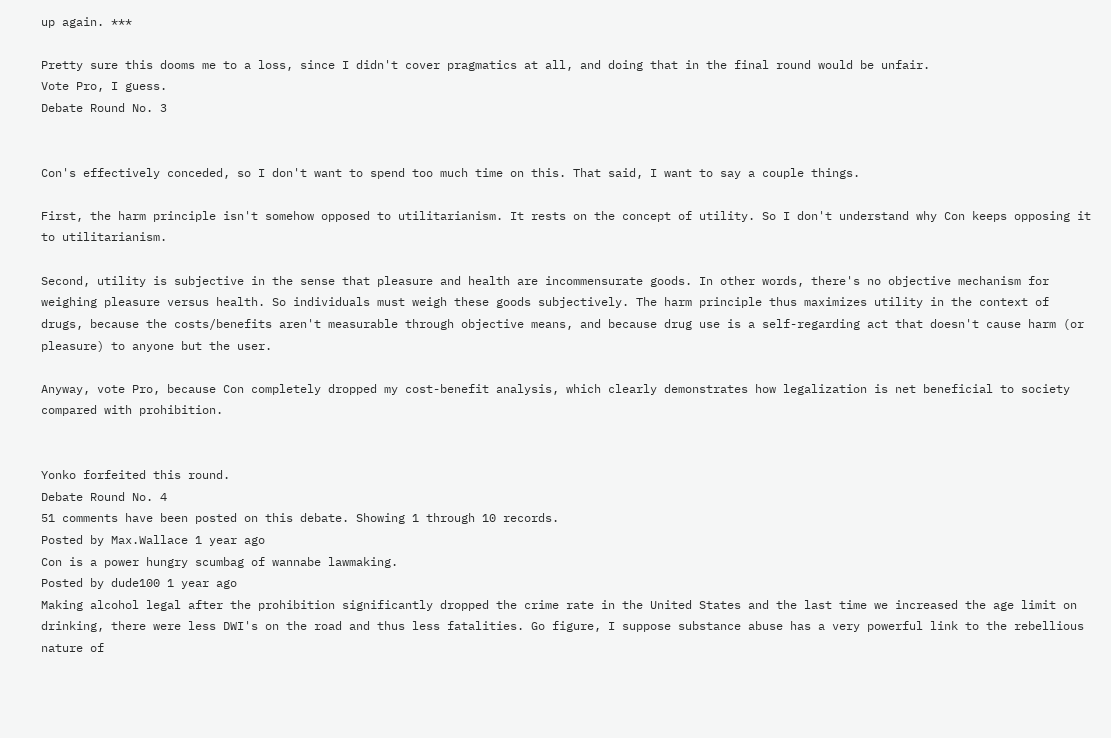up again. ***

Pretty sure this dooms me to a loss, since I didn't cover pragmatics at all, and doing that in the final round would be unfair.
Vote Pro, I guess.
Debate Round No. 3


Con's effectively conceded, so I don't want to spend too much time on this. That said, I want to say a couple things.

First, the harm principle isn't somehow opposed to utilitarianism. It rests on the concept of utility. So I don't understand why Con keeps opposing it to utilitarianism.

Second, utility is subjective in the sense that pleasure and health are incommensurate goods. In other words, there's no objective mechanism for weighing pleasure versus health. So individuals must weigh these goods subjectively. The harm principle thus maximizes utility in the context of drugs, because the costs/benefits aren't measurable through objective means, and because drug use is a self-regarding act that doesn't cause harm (or pleasure) to anyone but the user.

Anyway, vote Pro, because Con completely dropped my cost-benefit analysis, which clearly demonstrates how legalization is net beneficial to society compared with prohibition.


Yonko forfeited this round.
Debate Round No. 4
51 comments have been posted on this debate. Showing 1 through 10 records.
Posted by Max.Wallace 1 year ago
Con is a power hungry scumbag of wannabe lawmaking.
Posted by dude100 1 year ago
Making alcohol legal after the prohibition significantly dropped the crime rate in the United States and the last time we increased the age limit on drinking, there were less DWI's on the road and thus less fatalities. Go figure, I suppose substance abuse has a very powerful link to the rebellious nature of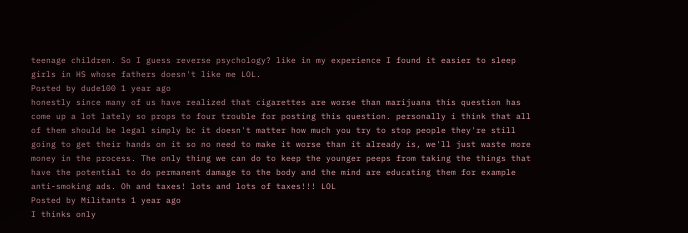teenage children. So I guess reverse psychology? like in my experience I found it easier to sleep girls in HS whose fathers doesn't like me LOL.
Posted by dude100 1 year ago
honestly since many of us have realized that cigarettes are worse than marijuana this question has come up a lot lately so props to four trouble for posting this question. personally i think that all of them should be legal simply bc it doesn't matter how much you try to stop people they're still going to get their hands on it so no need to make it worse than it already is, we'll just waste more money in the process. The only thing we can do to keep the younger peeps from taking the things that have the potential to do permanent damage to the body and the mind are educating them for example anti-smoking ads. Oh and taxes! lots and lots of taxes!!! LOL
Posted by Militants 1 year ago
I thinks only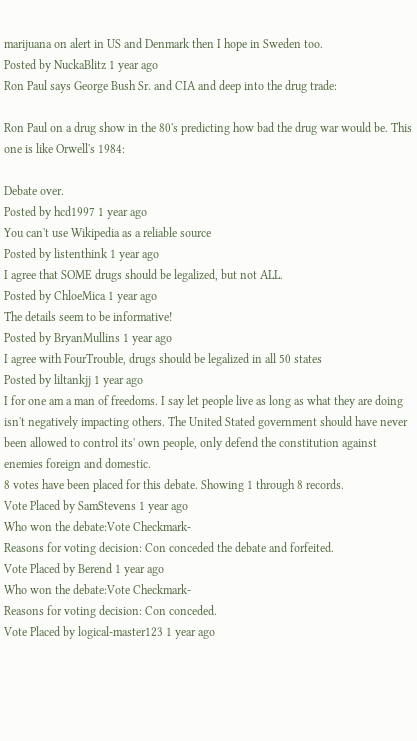marijuana on alert in US and Denmark then I hope in Sweden too.
Posted by NuckaBlitz 1 year ago
Ron Paul says George Bush Sr. and CIA and deep into the drug trade:

Ron Paul on a drug show in the 80's predicting how bad the drug war would be. This one is like Orwell's 1984:

Debate over.
Posted by hcd1997 1 year ago
You can't use Wikipedia as a reliable source
Posted by listenthink 1 year ago
I agree that SOME drugs should be legalized, but not ALL.
Posted by ChloeMica 1 year ago
The details seem to be informative!
Posted by BryanMullins 1 year ago
I agree with FourTrouble, drugs should be legalized in all 50 states
Posted by liltankjj 1 year ago
I for one am a man of freedoms. I say let people live as long as what they are doing isn't negatively impacting others. The United Stated government should have never been allowed to control its' own people, only defend the constitution against enemies foreign and domestic.
8 votes have been placed for this debate. Showing 1 through 8 records.
Vote Placed by SamStevens 1 year ago
Who won the debate:Vote Checkmark-
Reasons for voting decision: Con conceded the debate and forfeited.
Vote Placed by Berend 1 year ago
Who won the debate:Vote Checkmark-
Reasons for voting decision: Con conceded.
Vote Placed by logical-master123 1 year ago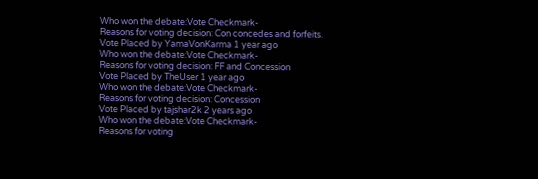Who won the debate:Vote Checkmark-
Reasons for voting decision: Con concedes and forfeits.
Vote Placed by YamaVonKarma 1 year ago
Who won the debate:Vote Checkmark-
Reasons for voting decision: FF and Concession
Vote Placed by TheUser 1 year ago
Who won the debate:Vote Checkmark-
Reasons for voting decision: Concession
Vote Placed by tajshar2k 2 years ago
Who won the debate:Vote Checkmark-
Reasons for voting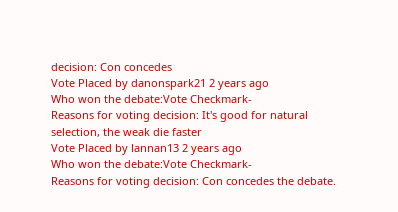decision: Con concedes
Vote Placed by danonspark21 2 years ago
Who won the debate:Vote Checkmark-
Reasons for voting decision: It's good for natural selection, the weak die faster
Vote Placed by lannan13 2 years ago
Who won the debate:Vote Checkmark-
Reasons for voting decision: Con concedes the debate.